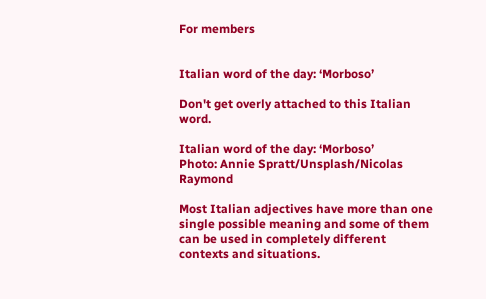For members


Italian word of the day: ‘Morboso’

Don't get overly attached to this Italian word.

Italian word of the day: ‘Morboso’
Photo: Annie Spratt/Unsplash/Nicolas Raymond

Most Italian adjectives have more than one single possible meaning and some of them can be used in completely different contexts and situations.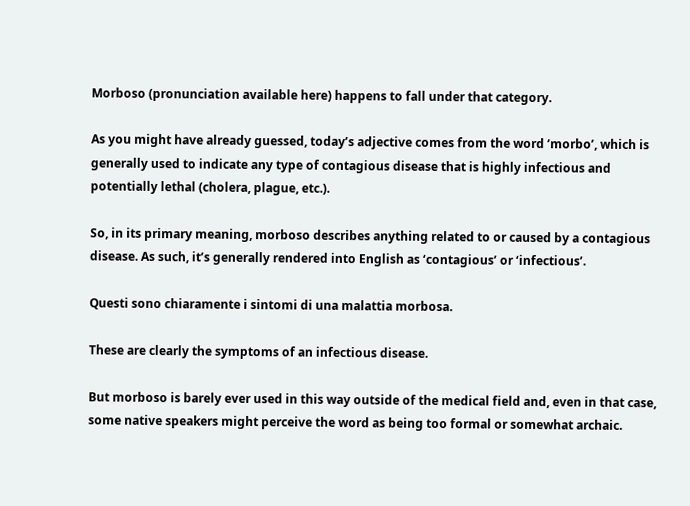Morboso (pronunciation available here) happens to fall under that category.

As you might have already guessed, today’s adjective comes from the word ‘morbo’, which is generally used to indicate any type of contagious disease that is highly infectious and potentially lethal (cholera, plague, etc.).

So, in its primary meaning, morboso describes anything related to or caused by a contagious disease. As such, it’s generally rendered into English as ‘contagious’ or ‘infectious’.

Questi sono chiaramente i sintomi di una malattia morbosa.

These are clearly the symptoms of an infectious disease.

But morboso is barely ever used in this way outside of the medical field and, even in that case, some native speakers might perceive the word as being too formal or somewhat archaic.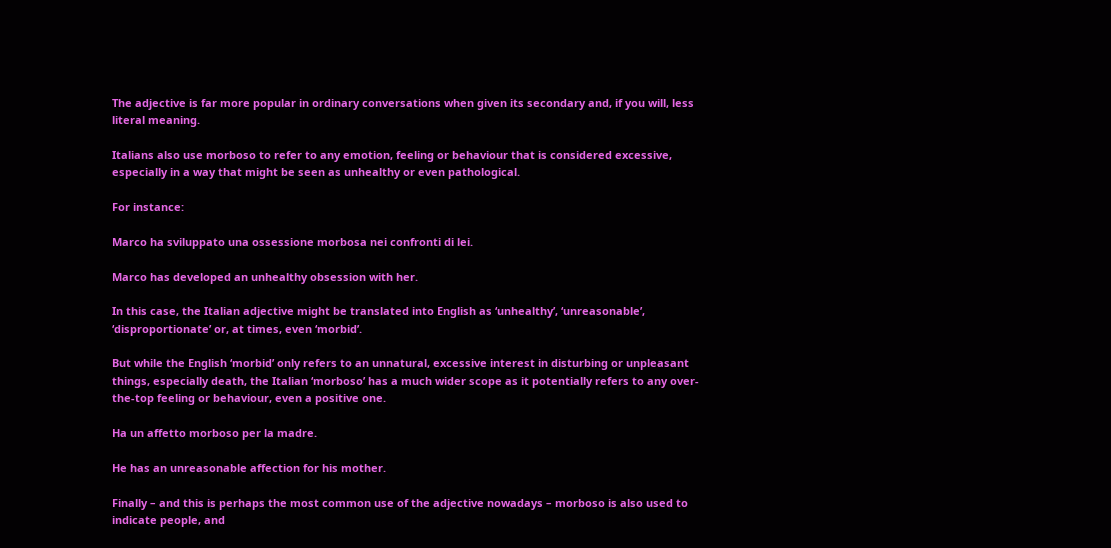The adjective is far more popular in ordinary conversations when given its secondary and, if you will, less literal meaning.

Italians also use morboso to refer to any emotion, feeling or behaviour that is considered excessive, especially in a way that might be seen as unhealthy or even pathological.

For instance:

Marco ha sviluppato una ossessione morbosa nei confronti di lei.

Marco has developed an unhealthy obsession with her.

In this case, the Italian adjective might be translated into English as ‘unhealthy’, ‘unreasonable’, ‘disproportionate’ or, at times, even ‘morbid’.

But while the English ‘morbid’ only refers to an unnatural, excessive interest in disturbing or unpleasant things, especially death, the Italian ‘morboso’ has a much wider scope as it potentially refers to any over-the-top feeling or behaviour, even a positive one.

Ha un affetto morboso per la madre.

He has an unreasonable affection for his mother.

Finally – and this is perhaps the most common use of the adjective nowadays – morboso is also used to indicate people, and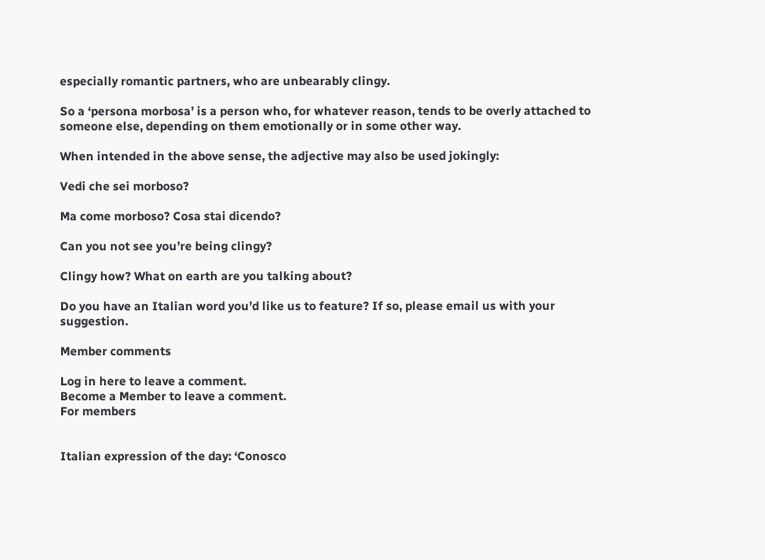especially romantic partners, who are unbearably clingy.

So a ‘persona morbosa’ is a person who, for whatever reason, tends to be overly attached to someone else, depending on them emotionally or in some other way.

When intended in the above sense, the adjective may also be used jokingly:

Vedi che sei morboso?

Ma come morboso? Cosa stai dicendo?

Can you not see you’re being clingy?

Clingy how? What on earth are you talking about?

Do you have an Italian word you’d like us to feature? If so, please email us with your suggestion.

Member comments

Log in here to leave a comment.
Become a Member to leave a comment.
For members


Italian expression of the day: ‘Conosco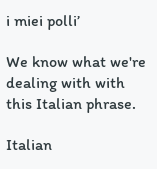i miei polli’

We know what we're dealing with with this Italian phrase.

Italian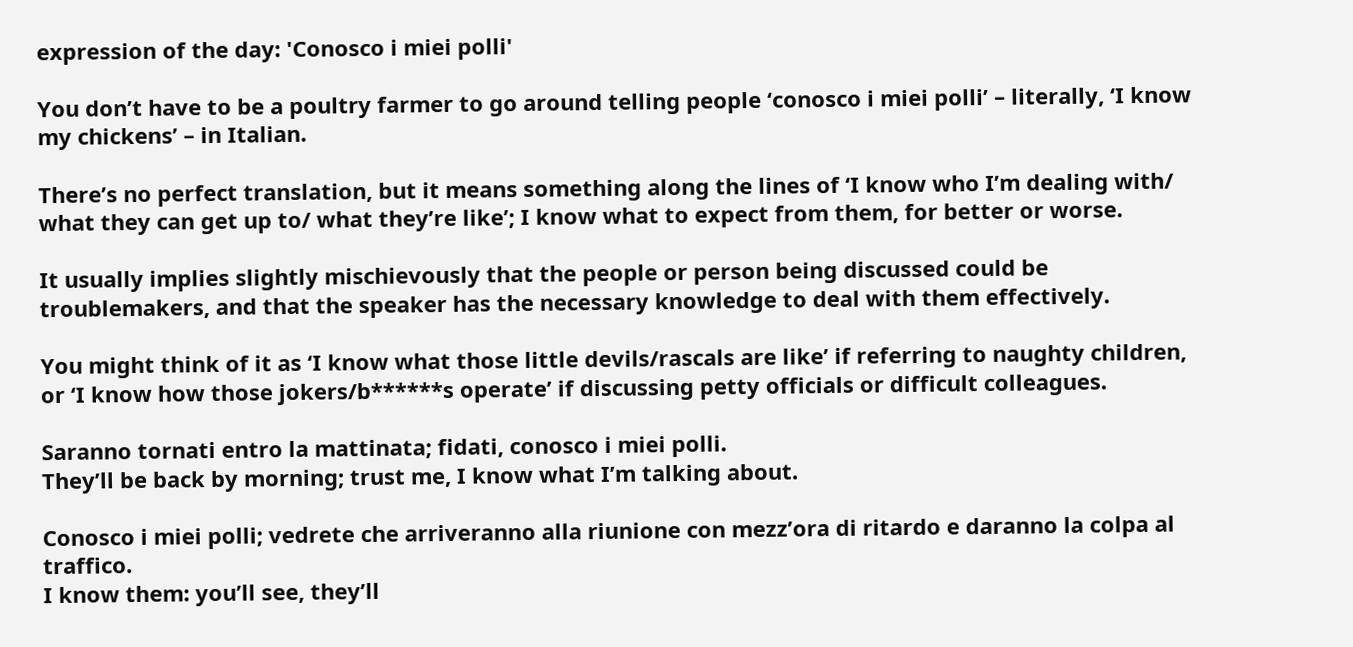expression of the day: 'Conosco i miei polli'

You don’t have to be a poultry farmer to go around telling people ‘conosco i miei polli’ – literally, ‘I know my chickens’ – in Italian.

There’s no perfect translation, but it means something along the lines of ‘I know who I’m dealing with/ what they can get up to/ what they’re like’; I know what to expect from them, for better or worse.

It usually implies slightly mischievously that the people or person being discussed could be troublemakers, and that the speaker has the necessary knowledge to deal with them effectively.

You might think of it as ‘I know what those little devils/rascals are like’ if referring to naughty children, or ‘I know how those jokers/b******s operate’ if discussing petty officials or difficult colleagues.

Saranno tornati entro la mattinata; fidati, conosco i miei polli.
They’ll be back by morning; trust me, I know what I’m talking about.

Conosco i miei polli; vedrete che arriveranno alla riunione con mezz’ora di ritardo e daranno la colpa al traffico.
I know them: you’ll see, they’ll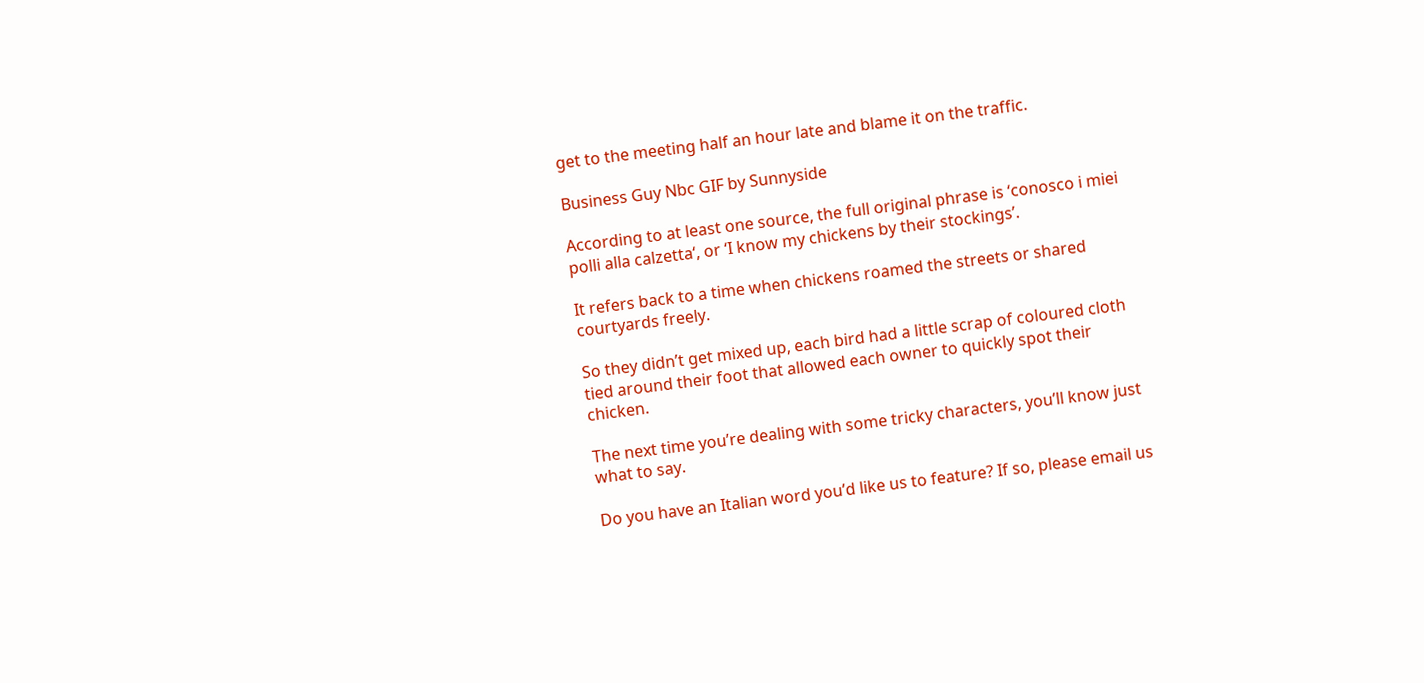get to the meeting half an hour late and blame it on the traffic.

Business Guy Nbc GIF by Sunnyside

According to at least one source, the full original phrase is ‘conosco i miei polli alla calzetta‘, or ‘I know my chickens by their stockings’.

It refers back to a time when chickens roamed the streets or shared courtyards freely.

So they didn’t get mixed up, each bird had a little scrap of coloured cloth tied around their foot that allowed each owner to quickly spot their chicken.

The next time you’re dealing with some tricky characters, you’ll know just what to say.

Do you have an Italian word you’d like us to feature? If so, please email us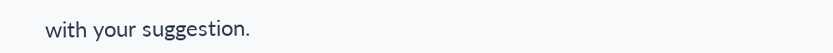with your suggestion.